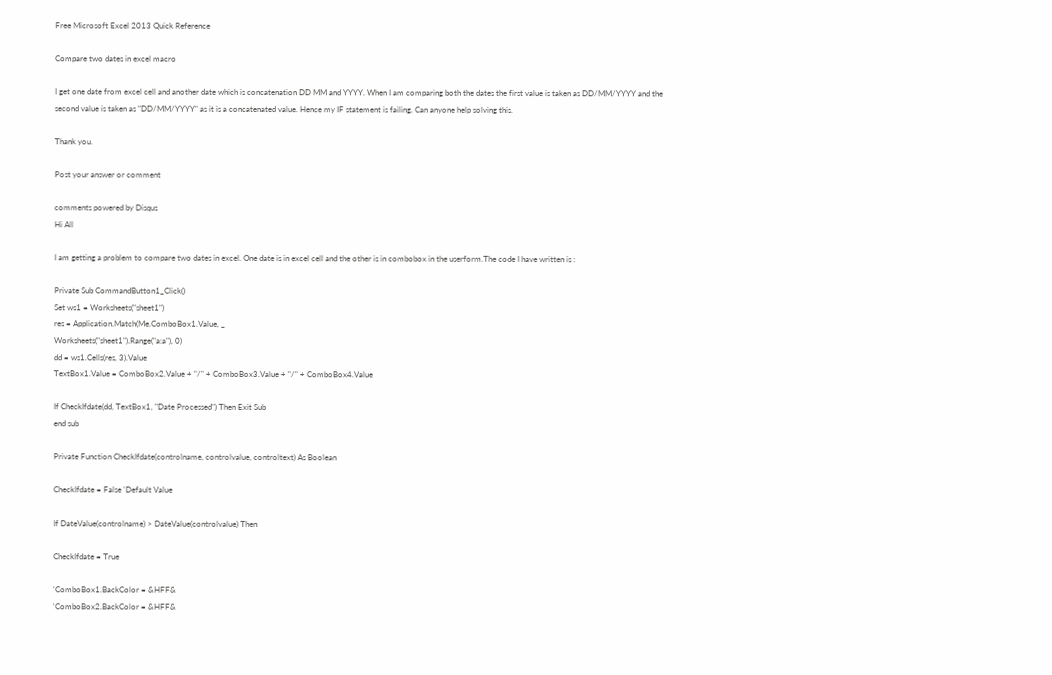Free Microsoft Excel 2013 Quick Reference

Compare two dates in excel macro

I get one date from excel cell and another date which is concatenation DD MM and YYYY. When I am comparing both the dates the first value is taken as DD/MM/YYYY and the second value is taken as "DD/MM/YYYY" as it is a concatenated value. Hence my IF statement is failing. Can anyone help solving this.

Thank you.

Post your answer or comment

comments powered by Disqus
Hi All

I am getting a problem to compare two dates in excel. One date is in excel cell and the other is in combobox in the userform.The code I have written is :

Private Sub CommandButton1_Click()
Set ws1 = Worksheets("sheet1")
res = Application.Match(Me.ComboBox1.Value, _
Worksheets("sheet1").Range("a:a"), 0)
dd = ws1.Cells(res, 3).Value
TextBox1.Value = ComboBox2.Value + "/" + ComboBox3.Value + "/" + ComboBox4.Value

If CheckIfdate(dd, TextBox1, "Date Processed") Then Exit Sub
end sub

Private Function CheckIfdate(controlname, controlvalue, controltext) As Boolean

CheckIfdate = False 'Default Value

If DateValue(controlname) > DateValue(controlvalue) Then

CheckIfdate = True

'ComboBox1.BackColor = &HFF&
'ComboBox2.BackColor = &HFF&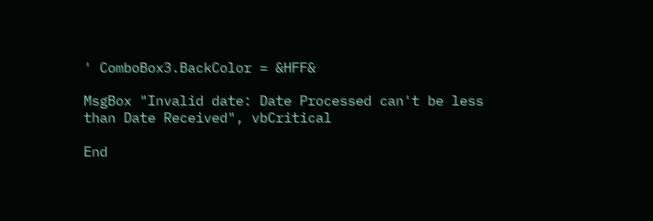' ComboBox3.BackColor = &HFF&

MsgBox "Invalid date: Date Processed can't be less than Date Received", vbCritical

End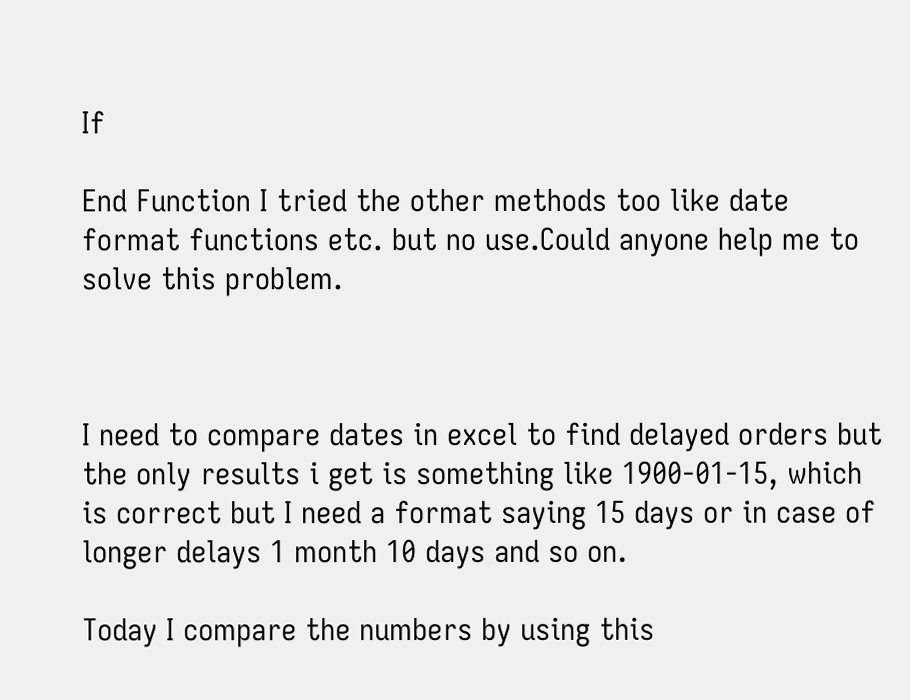If

End Function I tried the other methods too like date format functions etc. but no use.Could anyone help me to solve this problem.



I need to compare dates in excel to find delayed orders but the only results i get is something like 1900-01-15, which is correct but I need a format saying 15 days or in case of longer delays 1 month 10 days and so on.

Today I compare the numbers by using this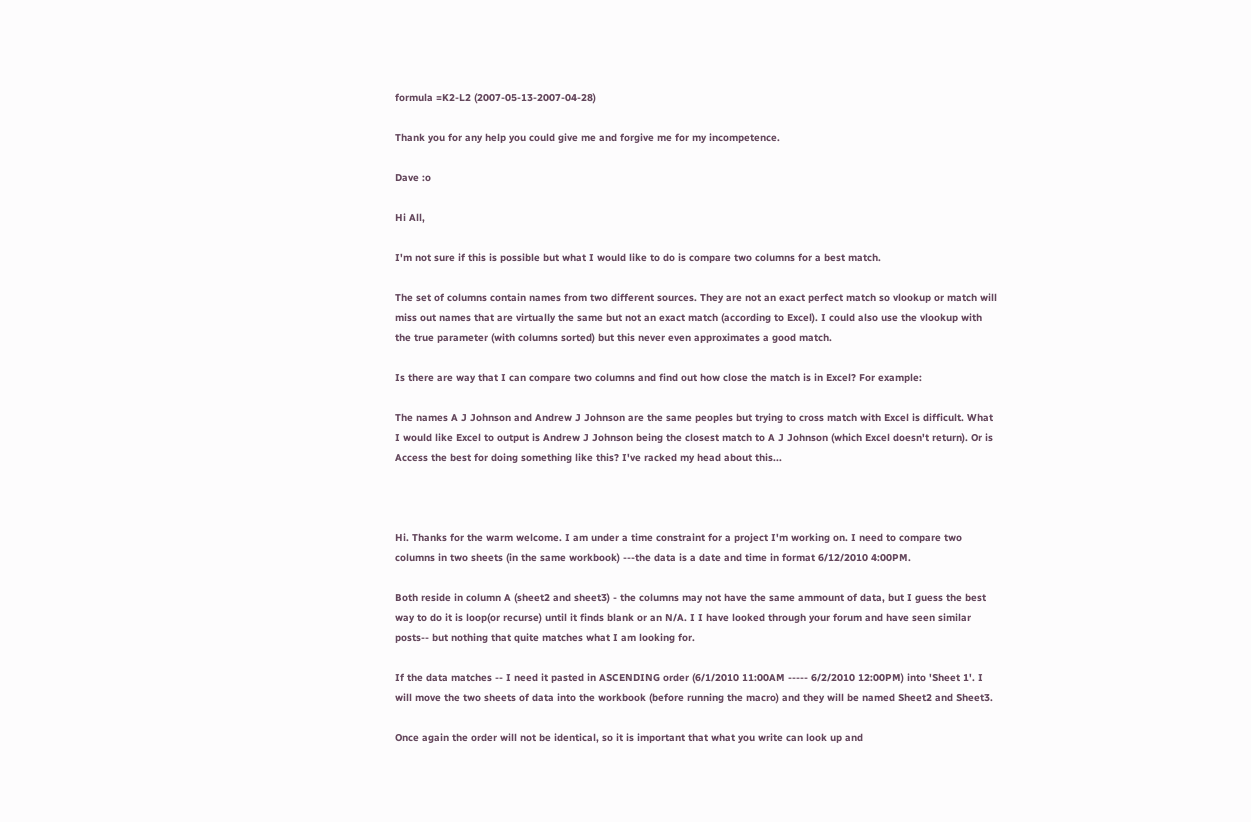formula =K2-L2 (2007-05-13-2007-04-28)

Thank you for any help you could give me and forgive me for my incompetence.

Dave :o

Hi All,

I'm not sure if this is possible but what I would like to do is compare two columns for a best match.

The set of columns contain names from two different sources. They are not an exact perfect match so vlookup or match will miss out names that are virtually the same but not an exact match (according to Excel). I could also use the vlookup with the true parameter (with columns sorted) but this never even approximates a good match.

Is there are way that I can compare two columns and find out how close the match is in Excel? For example:

The names A J Johnson and Andrew J Johnson are the same peoples but trying to cross match with Excel is difficult. What I would like Excel to output is Andrew J Johnson being the closest match to A J Johnson (which Excel doesn't return). Or is Access the best for doing something like this? I've racked my head about this...



Hi. Thanks for the warm welcome. I am under a time constraint for a project I'm working on. I need to compare two columns in two sheets (in the same workbook) ---the data is a date and time in format 6/12/2010 4:00PM.

Both reside in column A (sheet2 and sheet3) - the columns may not have the same ammount of data, but I guess the best way to do it is loop(or recurse) until it finds blank or an N/A. I I have looked through your forum and have seen similar posts-- but nothing that quite matches what I am looking for.

If the data matches -- I need it pasted in ASCENDING order (6/1/2010 11:00AM ----- 6/2/2010 12:00PM) into 'Sheet 1'. I will move the two sheets of data into the workbook (before running the macro) and they will be named Sheet2 and Sheet3.

Once again the order will not be identical, so it is important that what you write can look up and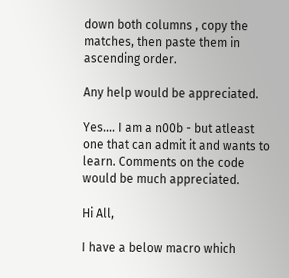down both columns , copy the matches, then paste them in ascending order.

Any help would be appreciated.

Yes.... I am a n00b - but atleast one that can admit it and wants to learn. Comments on the code would be much appreciated.

Hi All,

I have a below macro which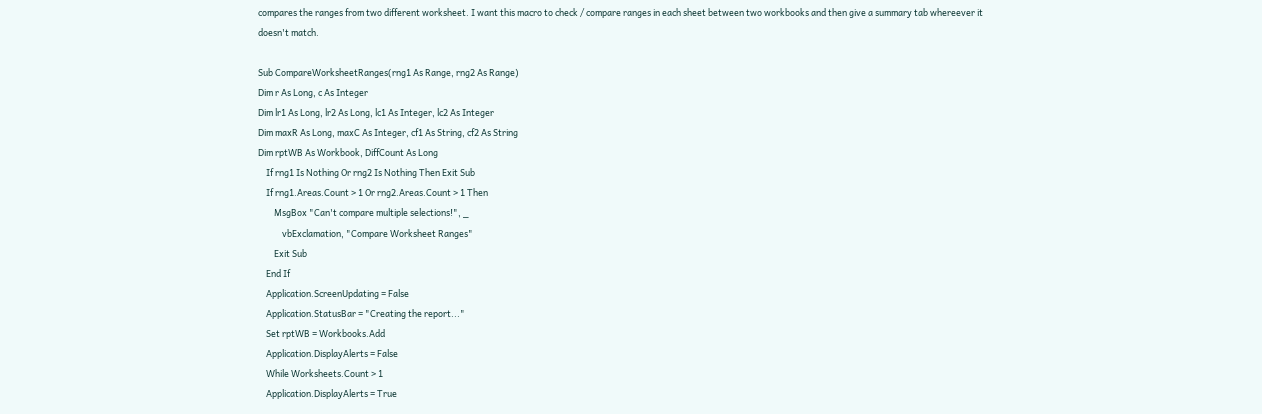compares the ranges from two different worksheet. I want this macro to check / compare ranges in each sheet between two workbooks and then give a summary tab whereever it doesn't match.

Sub CompareWorksheetRanges(rng1 As Range, rng2 As Range)
Dim r As Long, c As Integer
Dim lr1 As Long, lr2 As Long, lc1 As Integer, lc2 As Integer
Dim maxR As Long, maxC As Integer, cf1 As String, cf2 As String
Dim rptWB As Workbook, DiffCount As Long
    If rng1 Is Nothing Or rng2 Is Nothing Then Exit Sub
    If rng1.Areas.Count > 1 Or rng2.Areas.Count > 1 Then
        MsgBox "Can't compare multiple selections!", _
            vbExclamation, "Compare Worksheet Ranges"
        Exit Sub
    End If
    Application.ScreenUpdating = False
    Application.StatusBar = "Creating the report..."
    Set rptWB = Workbooks.Add
    Application.DisplayAlerts = False
    While Worksheets.Count > 1
    Application.DisplayAlerts = True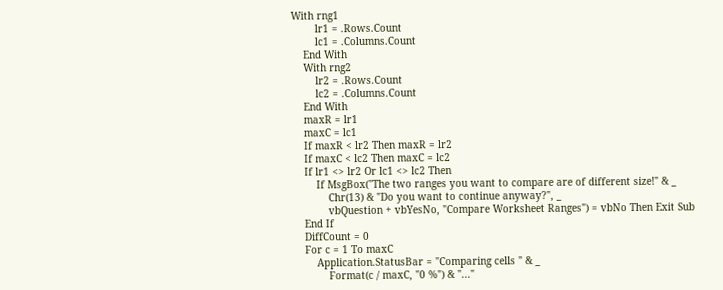With rng1
        lr1 = .Rows.Count
        lc1 = .Columns.Count
    End With
    With rng2
        lr2 = .Rows.Count
        lc2 = .Columns.Count
    End With
    maxR = lr1
    maxC = lc1
    If maxR < lr2 Then maxR = lr2
    If maxC < lc2 Then maxC = lc2
    If lr1 <> lr2 Or lc1 <> lc2 Then
        If MsgBox("The two ranges you want to compare are of different size!" & _
            Chr(13) & "Do you want to continue anyway?", _
            vbQuestion + vbYesNo, "Compare Worksheet Ranges") = vbNo Then Exit Sub
    End If
    DiffCount = 0
    For c = 1 To maxC
        Application.StatusBar = "Comparing cells " & _
            Format(c / maxC, "0 %") & "..."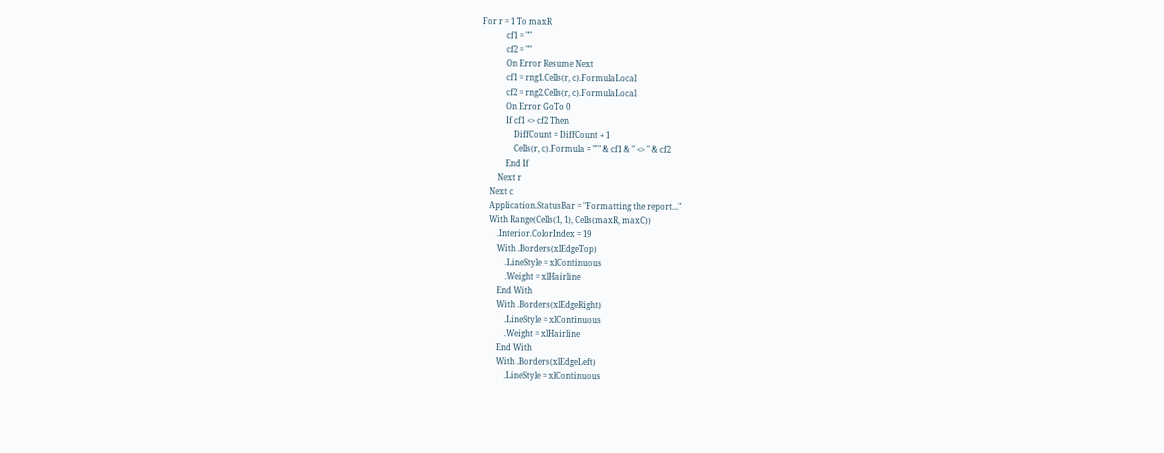For r = 1 To maxR
            cf1 = ""
            cf2 = ""
            On Error Resume Next
            cf1 = rng1.Cells(r, c).FormulaLocal
            cf2 = rng2.Cells(r, c).FormulaLocal
            On Error GoTo 0
            If cf1 <> cf2 Then
                DiffCount = DiffCount + 1
                Cells(r, c).Formula = "'" & cf1 & " <> " & cf2
            End If
        Next r
    Next c
    Application.StatusBar = "Formatting the report..."
    With Range(Cells(1, 1), Cells(maxR, maxC))
        .Interior.ColorIndex = 19
        With .Borders(xlEdgeTop)
            .LineStyle = xlContinuous
            .Weight = xlHairline
        End With
        With .Borders(xlEdgeRight)
            .LineStyle = xlContinuous
            .Weight = xlHairline
        End With
        With .Borders(xlEdgeLeft)
            .LineStyle = xlContinuous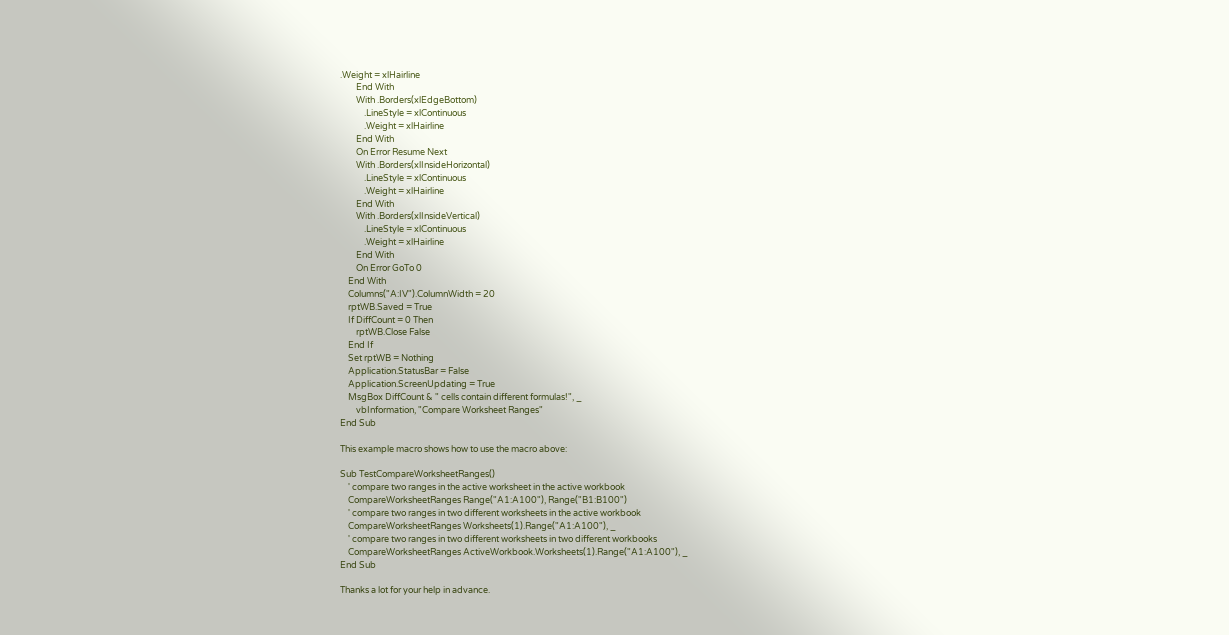.Weight = xlHairline
        End With
        With .Borders(xlEdgeBottom)
            .LineStyle = xlContinuous
            .Weight = xlHairline
        End With
        On Error Resume Next
        With .Borders(xlInsideHorizontal)
            .LineStyle = xlContinuous
            .Weight = xlHairline
        End With
        With .Borders(xlInsideVertical)
            .LineStyle = xlContinuous
            .Weight = xlHairline
        End With
        On Error GoTo 0
    End With
    Columns("A:IV").ColumnWidth = 20
    rptWB.Saved = True
    If DiffCount = 0 Then
        rptWB.Close False
    End If
    Set rptWB = Nothing
    Application.StatusBar = False
    Application.ScreenUpdating = True
    MsgBox DiffCount & " cells contain different formulas!", _
        vbInformation, "Compare Worksheet Ranges"
End Sub

This example macro shows how to use the macro above:

Sub TestCompareWorksheetRanges()
    ' compare two ranges in the active worksheet in the active workbook
    CompareWorksheetRanges Range("A1:A100"), Range("B1:B100")
    ' compare two ranges in two different worksheets in the active workbook
    CompareWorksheetRanges Worksheets(1).Range("A1:A100"), _
    ' compare two ranges in two different worksheets in two different workbooks
    CompareWorksheetRanges ActiveWorkbook.Worksheets(1).Range("A1:A100"), _
End Sub

Thanks a lot for your help in advance.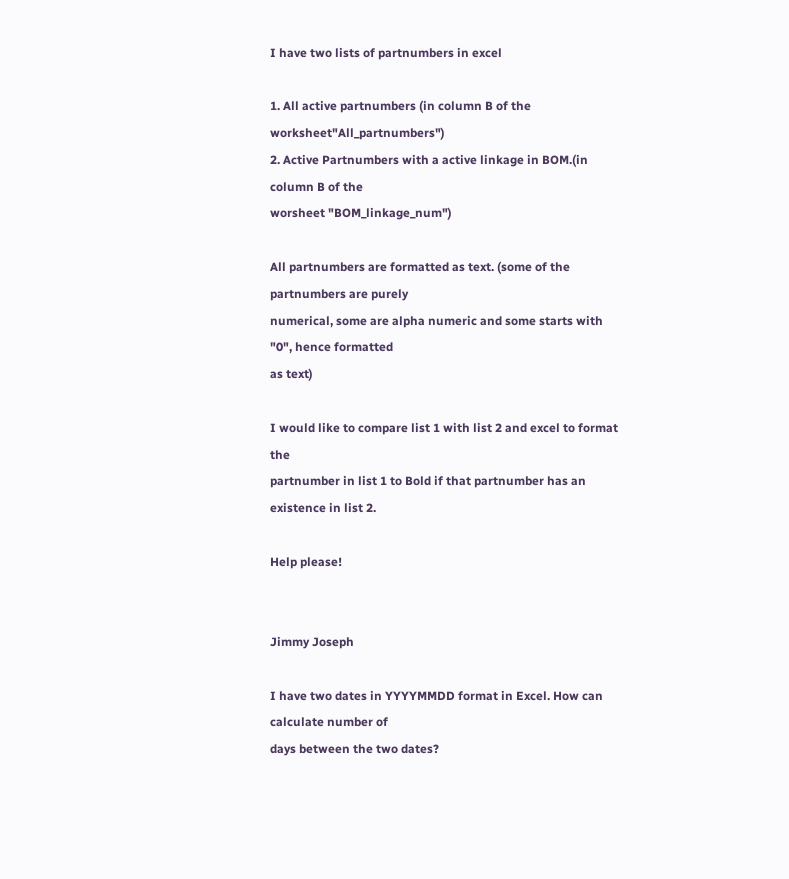I have two lists of partnumbers in excel

1. All active partnumbers (in column B of the worksheet"All_partnumbers")
2. Active Partnumbers with a active linkage in BOM.(in column B of the
worsheet "BOM_linkage_num")

All partnumbers are formatted as text. (some of the partnumbers are purely
numerical, some are alpha numeric and some starts with "0", hence formatted
as text)

I would like to compare list 1 with list 2 and excel to format the
partnumber in list 1 to Bold if that partnumber has an existence in list 2.

Help please!


Jimmy Joseph

I have two dates in YYYYMMDD format in Excel. How can calculate number of
days between the two dates?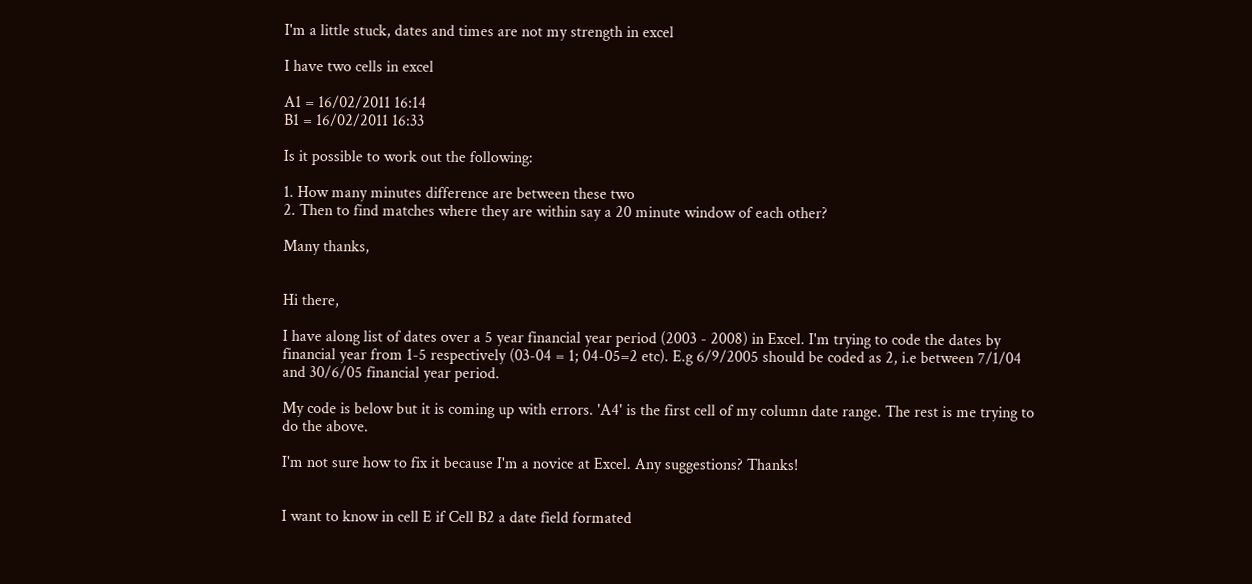I'm a little stuck, dates and times are not my strength in excel

I have two cells in excel

A1 = 16/02/2011 16:14
B1 = 16/02/2011 16:33

Is it possible to work out the following:

1. How many minutes difference are between these two
2. Then to find matches where they are within say a 20 minute window of each other?

Many thanks,


Hi there,

I have along list of dates over a 5 year financial year period (2003 - 2008) in Excel. I'm trying to code the dates by financial year from 1-5 respectively (03-04 = 1; 04-05=2 etc). E.g 6/9/2005 should be coded as 2, i.e between 7/1/04 and 30/6/05 financial year period.

My code is below but it is coming up with errors. 'A4' is the first cell of my column date range. The rest is me trying to do the above.

I'm not sure how to fix it because I'm a novice at Excel. Any suggestions? Thanks!


I want to know in cell E if Cell B2 a date field formated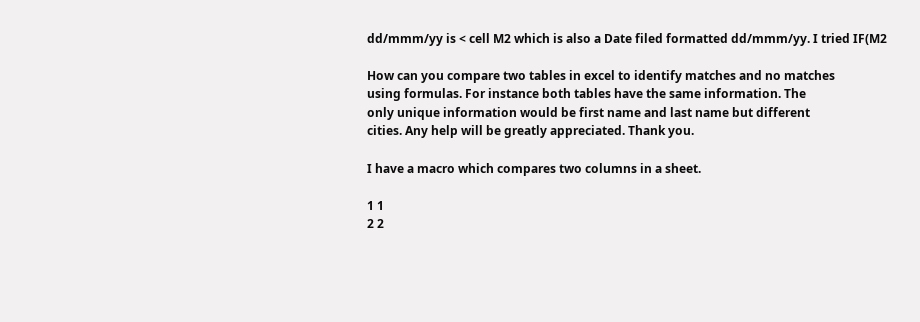dd/mmm/yy is < cell M2 which is also a Date filed formatted dd/mmm/yy. I tried IF(M2

How can you compare two tables in excel to identify matches and no matches
using formulas. For instance both tables have the same information. The
only unique information would be first name and last name but different
cities. Any help will be greatly appreciated. Thank you.

I have a macro which compares two columns in a sheet.

1 1
2 2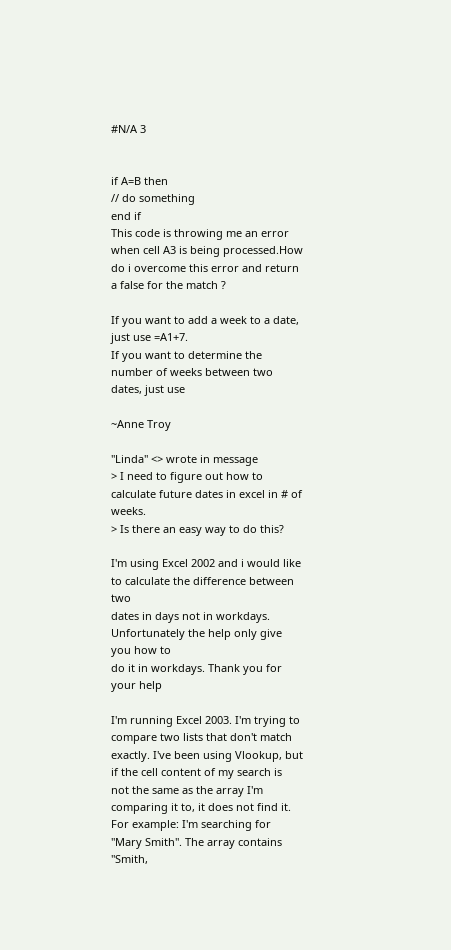#N/A 3


if A=B then
// do something
end if
This code is throwing me an error when cell A3 is being processed.How do i overcome this error and return a false for the match ?

If you want to add a week to a date, just use =A1+7.
If you want to determine the number of weeks between two dates, just use

~Anne Troy

"Linda" <> wrote in message
> I need to figure out how to calculate future dates in excel in # of weeks.
> Is there an easy way to do this?

I'm using Excel 2002 and i would like to calculate the difference between two
dates in days not in workdays. Unfortunately the help only give you how to
do it in workdays. Thank you for your help

I'm running Excel 2003. I'm trying to compare two lists that don't match
exactly. I've been using Vlookup, but if the cell content of my search is
not the same as the array I'm comparing it to, it does not find it.
For example: I'm searching for "Mary Smith". The array contains "Smith,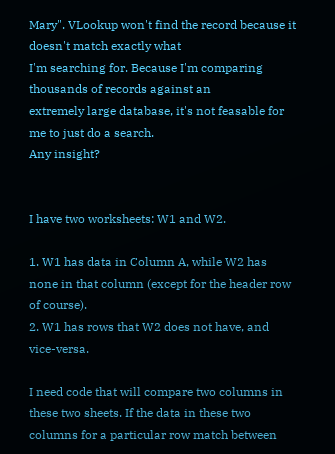Mary". VLookup won't find the record because it doesn't match exactly what
I'm searching for. Because I'm comparing thousands of records against an
extremely large database, it's not feasable for me to just do a search.
Any insight?


I have two worksheets: W1 and W2.

1. W1 has data in Column A, while W2 has none in that column (except for the header row of course).
2. W1 has rows that W2 does not have, and vice-versa.

I need code that will compare two columns in these two sheets. If the data in these two columns for a particular row match between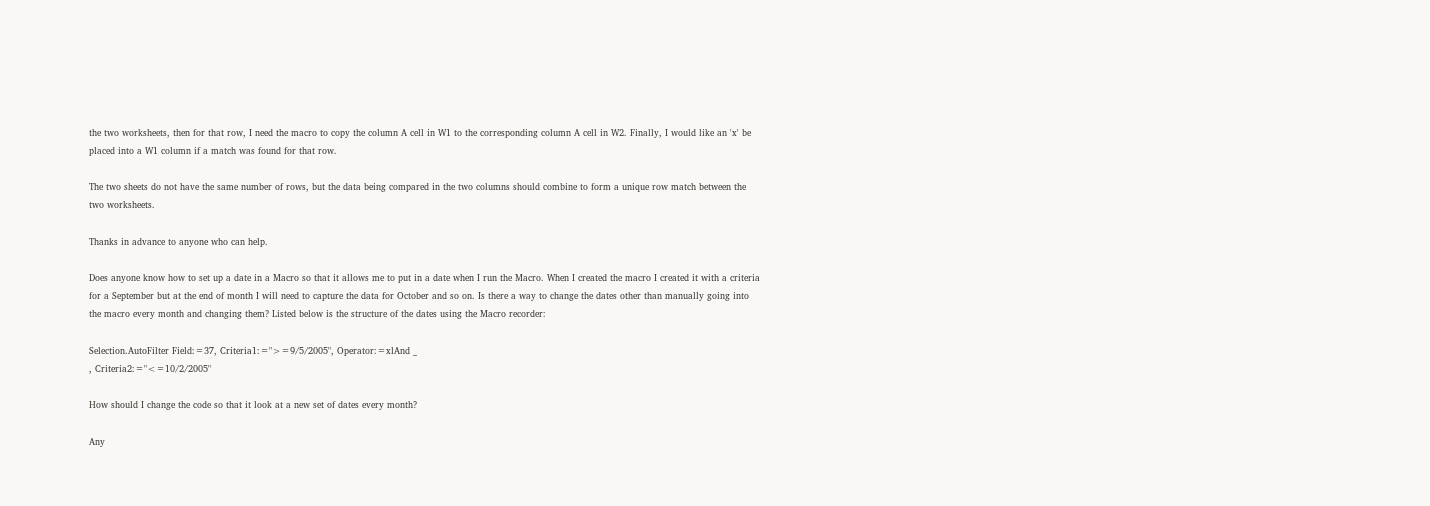the two worksheets, then for that row, I need the macro to copy the column A cell in W1 to the corresponding column A cell in W2. Finally, I would like an 'x' be placed into a W1 column if a match was found for that row.

The two sheets do not have the same number of rows, but the data being compared in the two columns should combine to form a unique row match between the two worksheets.

Thanks in advance to anyone who can help.

Does anyone know how to set up a date in a Macro so that it allows me to put in a date when I run the Macro. When I created the macro I created it with a criteria for a September but at the end of month I will need to capture the data for October and so on. Is there a way to change the dates other than manually going into the macro every month and changing them? Listed below is the structure of the dates using the Macro recorder:

Selection.AutoFilter Field:=37, Criteria1:=">=9/5/2005", Operator:=xlAnd _
, Criteria2:="<=10/2/2005"

How should I change the code so that it look at a new set of dates every month?

Any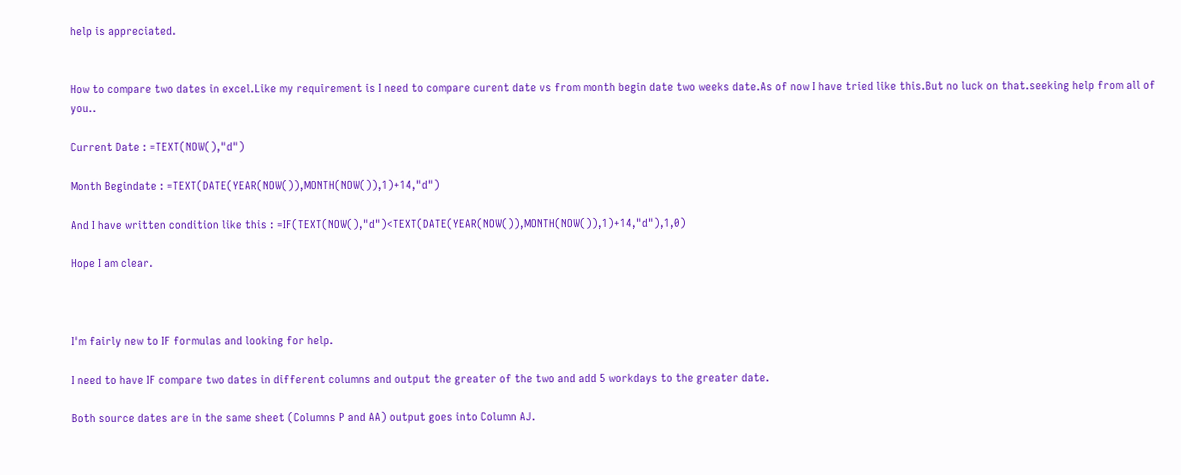help is appreciated.


How to compare two dates in excel.Like my requirement is I need to compare curent date vs from month begin date two weeks date.As of now I have tried like this.But no luck on that.seeking help from all of you..

Current Date : =TEXT(NOW(),"d")

Month Begindate : =TEXT(DATE(YEAR(NOW()),MONTH(NOW()),1)+14,"d")

And I have written condition like this : =IF(TEXT(NOW(),"d")<TEXT(DATE(YEAR(NOW()),MONTH(NOW()),1)+14,"d"),1,0)

Hope I am clear.



I'm fairly new to IF formulas and looking for help.

I need to have IF compare two dates in different columns and output the greater of the two and add 5 workdays to the greater date.

Both source dates are in the same sheet (Columns P and AA) output goes into Column AJ.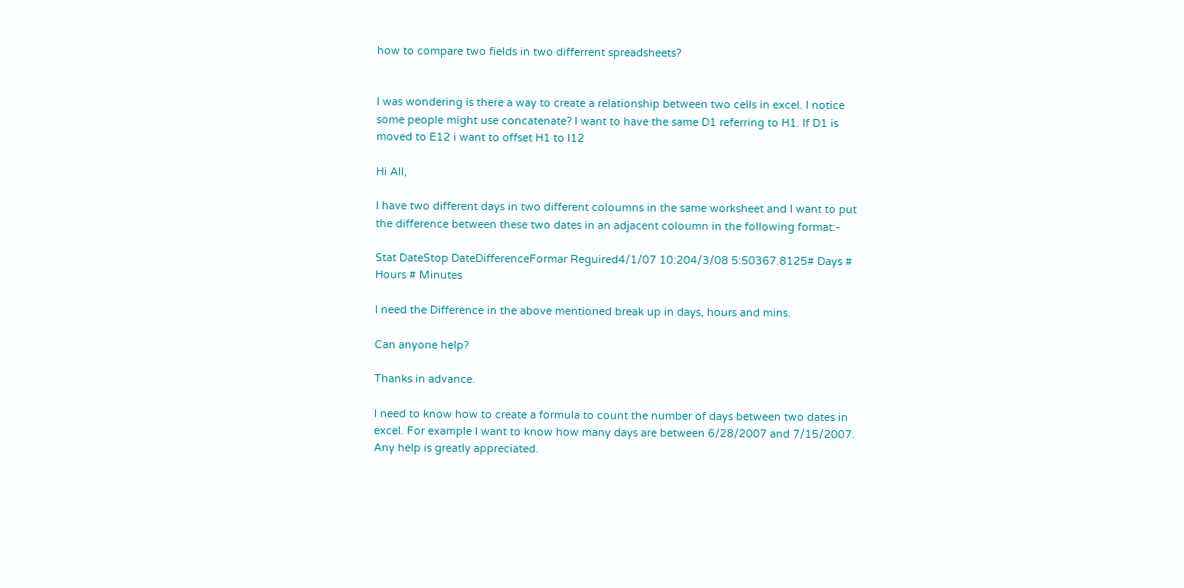how to compare two fields in two differrent spreadsheets?


I was wondering is there a way to create a relationship between two cells in excel. I notice some people might use concatenate? I want to have the same D1 referring to H1. If D1 is moved to E12 i want to offset H1 to I12

Hi All,

I have two different days in two different coloumns in the same worksheet and I want to put the difference between these two dates in an adjacent coloumn in the following format:-

Stat DateStop DateDifferenceFormar Reguired4/1/07 10:204/3/08 5:50367.8125# Days # Hours # Minutes

I need the Difference in the above mentioned break up in days, hours and mins.

Can anyone help?

Thanks in advance.

I need to know how to create a formula to count the number of days between two dates in excel. For example I want to know how many days are between 6/28/2007 and 7/15/2007. Any help is greatly appreciated.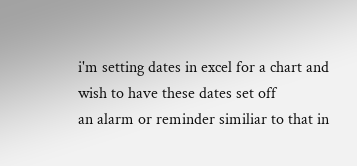i'm setting dates in excel for a chart and wish to have these dates set off
an alarm or reminder similiar to that in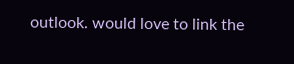outlook. would love to link the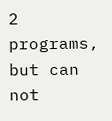2
programs, but can not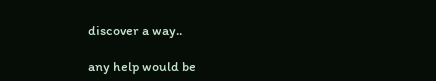discover a way..

any help would be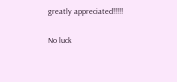greatly appreciated!!!!!

No luck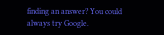finding an answer? You could always try Google.